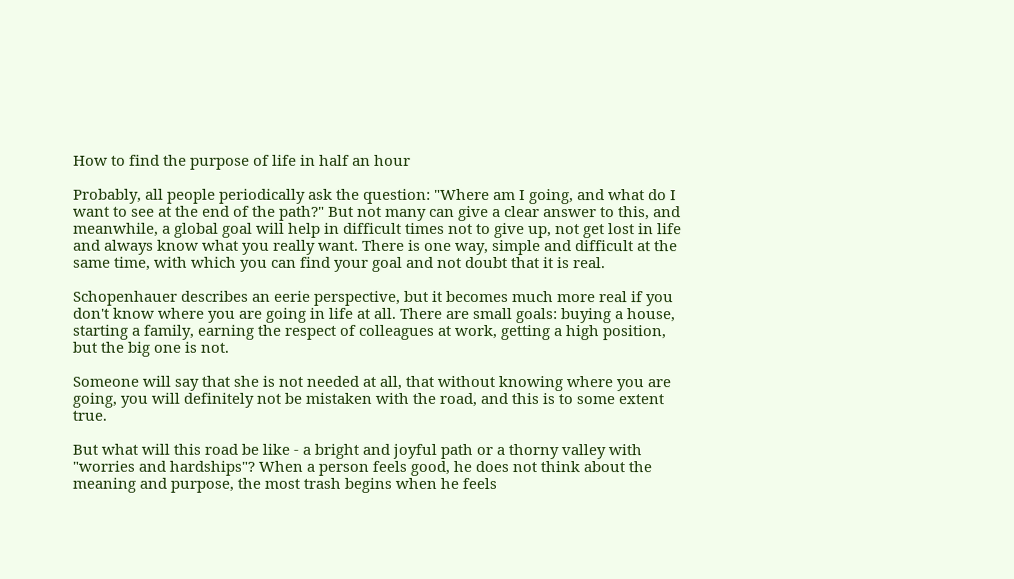How to find the purpose of life in half an hour

Probably, all people periodically ask the question: "Where am I going, and what do I want to see at the end of the path?" But not many can give a clear answer to this, and meanwhile, a global goal will help in difficult times not to give up, not get lost in life and always know what you really want. There is one way, simple and difficult at the same time, with which you can find your goal and not doubt that it is real.

Schopenhauer describes an eerie perspective, but it becomes much more real if you don't know where you are going in life at all. There are small goals: buying a house, starting a family, earning the respect of colleagues at work, getting a high position, but the big one is not.

Someone will say that she is not needed at all, that without knowing where you are going, you will definitely not be mistaken with the road, and this is to some extent true.

But what will this road be like - a bright and joyful path or a thorny valley with "worries and hardships"? When a person feels good, he does not think about the meaning and purpose, the most trash begins when he feels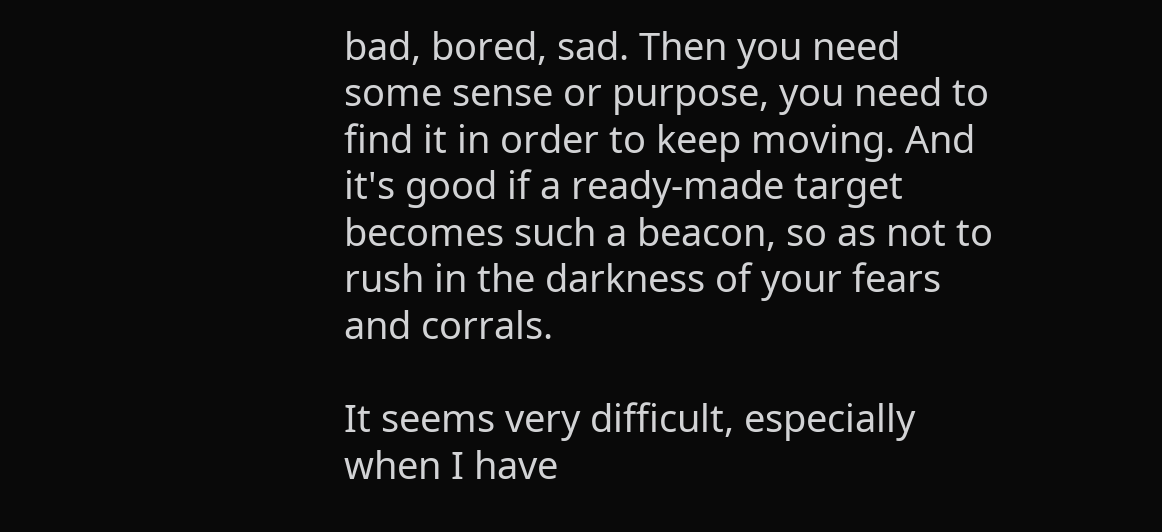bad, bored, sad. Then you need some sense or purpose, you need to find it in order to keep moving. And it's good if a ready-made target becomes such a beacon, so as not to rush in the darkness of your fears and corrals.

It seems very difficult, especially when I have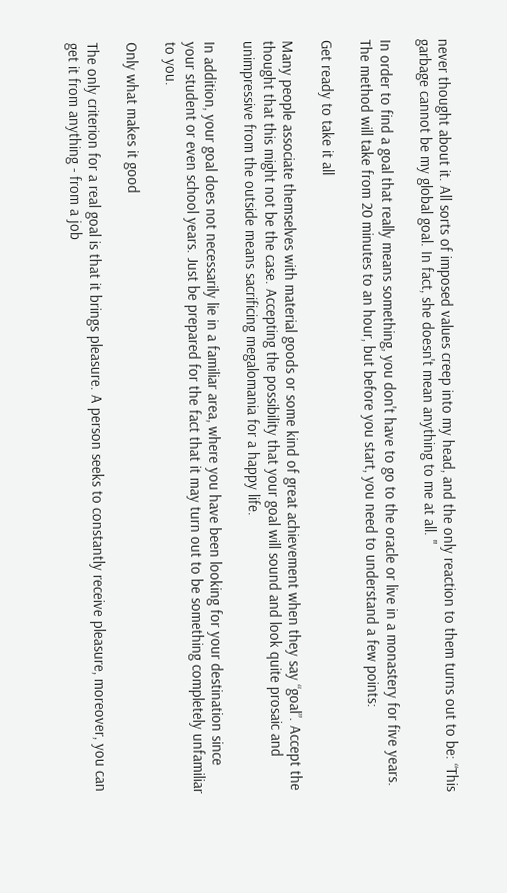never thought about it. All sorts of imposed values creep into my head, and the only reaction to them turns out to be: “This garbage cannot be my global goal. In fact, she doesn't mean anything to me at all. "

In order to find a goal that really means something, you don't have to go to the oracle or live in a monastery for five years. The method will take from 20 minutes to an hour, but before you start, you need to understand a few points:

Get ready to take it all

Many people associate themselves with material goods or some kind of great achievement when they say “goal”. Accept the thought that this might not be the case. Accepting the possibility that your goal will sound and look quite prosaic and unimpressive from the outside means sacrificing megalomania for a happy life.

In addition, your goal does not necessarily lie in a familiar area, where you have been looking for your destination since your student or even school years. Just be prepared for the fact that it may turn out to be something completely unfamiliar to you.

Only what makes it good

The only criterion for a real goal is that it brings pleasure. A person seeks to constantly receive pleasure, moreover, you can get it from anything - from a job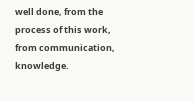well done, from the process of this work, from communication, knowledge.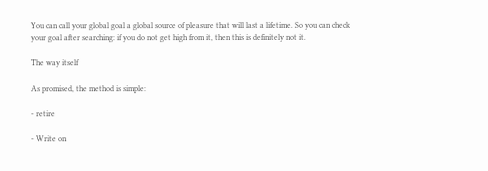You can call your global goal a global source of pleasure that will last a lifetime. So you can check your goal after searching: if you do not get high from it, then this is definitely not it.

The way itself

As promised, the method is simple:

- retire

- Write on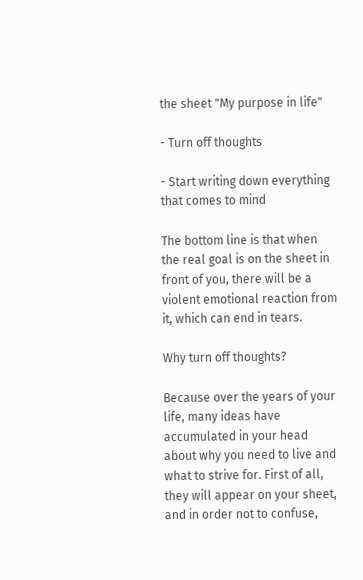the sheet "My purpose in life"

- Turn off thoughts

- Start writing down everything that comes to mind

The bottom line is that when the real goal is on the sheet in front of you, there will be a violent emotional reaction from it, which can end in tears.

Why turn off thoughts?

Because over the years of your life, many ideas have accumulated in your head about why you need to live and what to strive for. First of all, they will appear on your sheet, and in order not to confuse,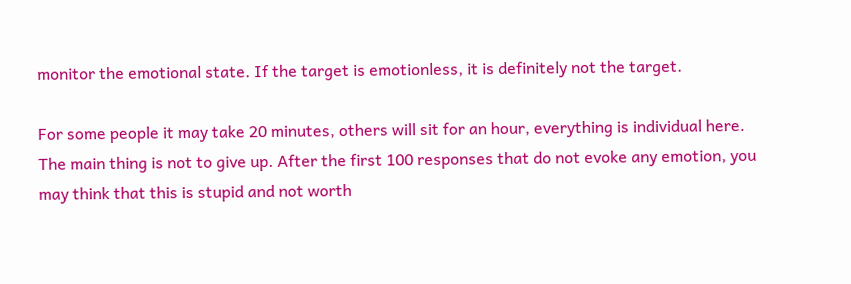monitor the emotional state. If the target is emotionless, it is definitely not the target.

For some people it may take 20 minutes, others will sit for an hour, everything is individual here. The main thing is not to give up. After the first 100 responses that do not evoke any emotion, you may think that this is stupid and not worth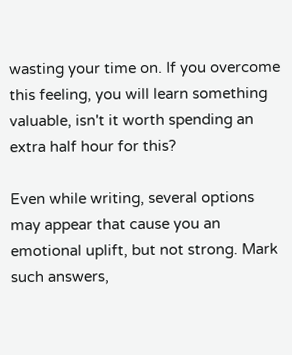wasting your time on. If you overcome this feeling, you will learn something valuable, isn't it worth spending an extra half hour for this?

Even while writing, several options may appear that cause you an emotional uplift, but not strong. Mark such answers,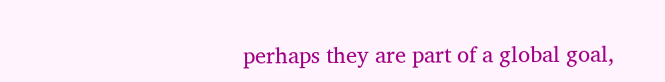perhaps they are part of a global goal,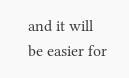and it will be easier for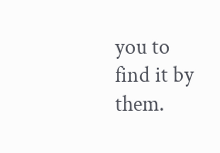you to find it by them.